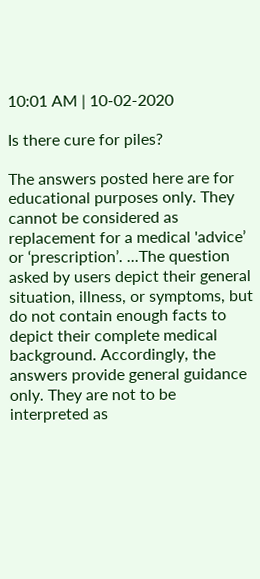10:01 AM | 10-02-2020

Is there cure for piles?

The answers posted here are for educational purposes only. They cannot be considered as replacement for a medical 'advice’ or ‘prescription’. ...The question asked by users depict their general situation, illness, or symptoms, but do not contain enough facts to depict their complete medical background. Accordingly, the answers provide general guidance only. They are not to be interpreted as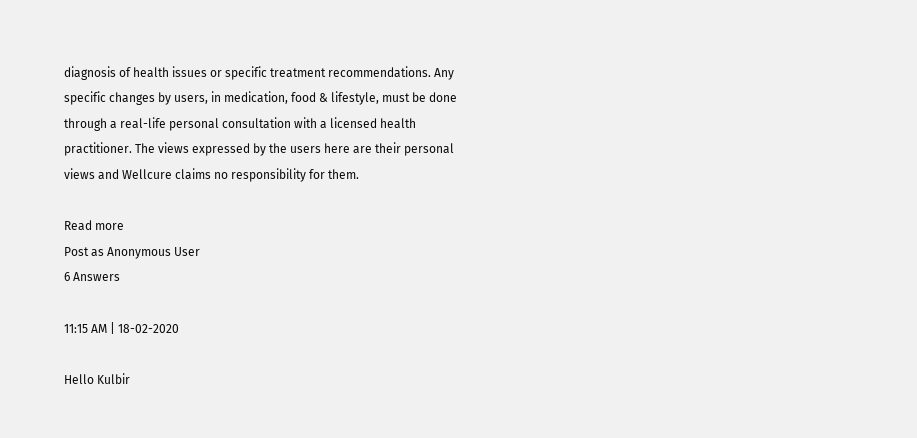diagnosis of health issues or specific treatment recommendations. Any specific changes by users, in medication, food & lifestyle, must be done through a real-life personal consultation with a licensed health practitioner. The views expressed by the users here are their personal views and Wellcure claims no responsibility for them.

Read more
Post as Anonymous User
6 Answers

11:15 AM | 18-02-2020

Hello Kulbir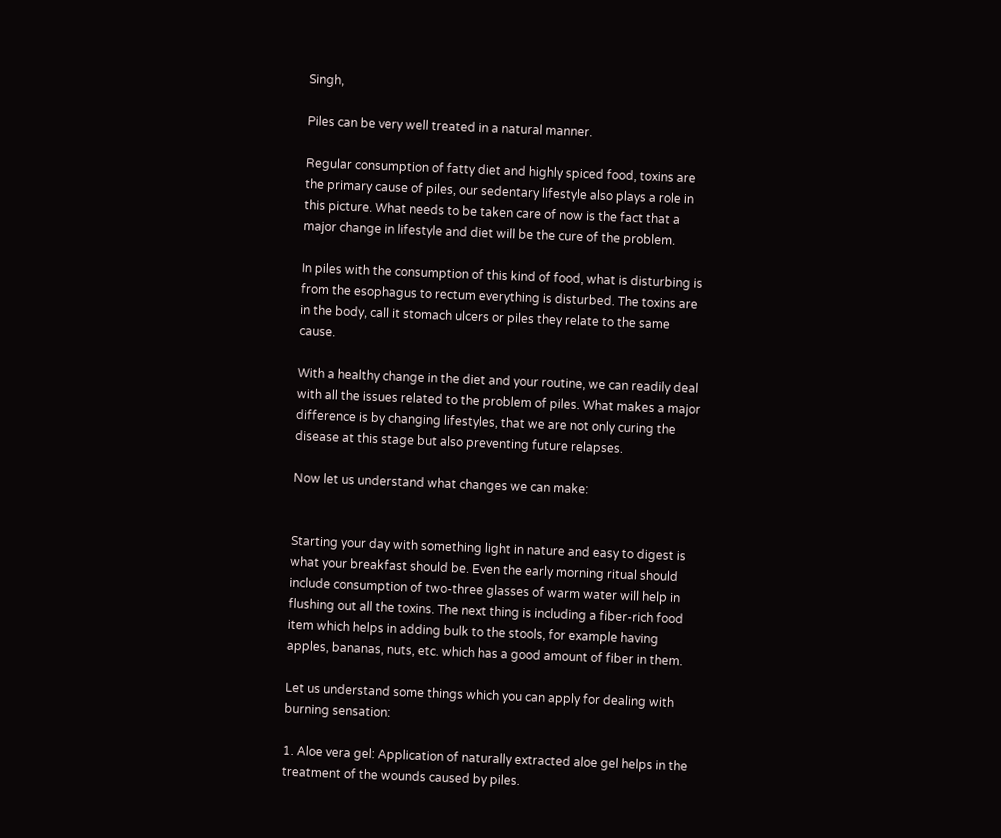Singh,

Piles can be very well treated in a natural manner.

Regular consumption of fatty diet and highly spiced food, toxins are the primary cause of piles, our sedentary lifestyle also plays a role in this picture. What needs to be taken care of now is the fact that a major change in lifestyle and diet will be the cure of the problem.

In piles with the consumption of this kind of food, what is disturbing is from the esophagus to rectum everything is disturbed. The toxins are in the body, call it stomach ulcers or piles they relate to the same cause.

With a healthy change in the diet and your routine, we can readily deal with all the issues related to the problem of piles. What makes a major difference is by changing lifestyles, that we are not only curing the disease at this stage but also preventing future relapses.

Now let us understand what changes we can make:


Starting your day with something light in nature and easy to digest is what your breakfast should be. Even the early morning ritual should include consumption of two-three glasses of warm water will help in flushing out all the toxins. The next thing is including a fiber-rich food item which helps in adding bulk to the stools, for example having apples, bananas, nuts, etc. which has a good amount of fiber in them.

Let us understand some things which you can apply for dealing with burning sensation:

1. Aloe vera gel: Application of naturally extracted aloe gel helps in the treatment of the wounds caused by piles.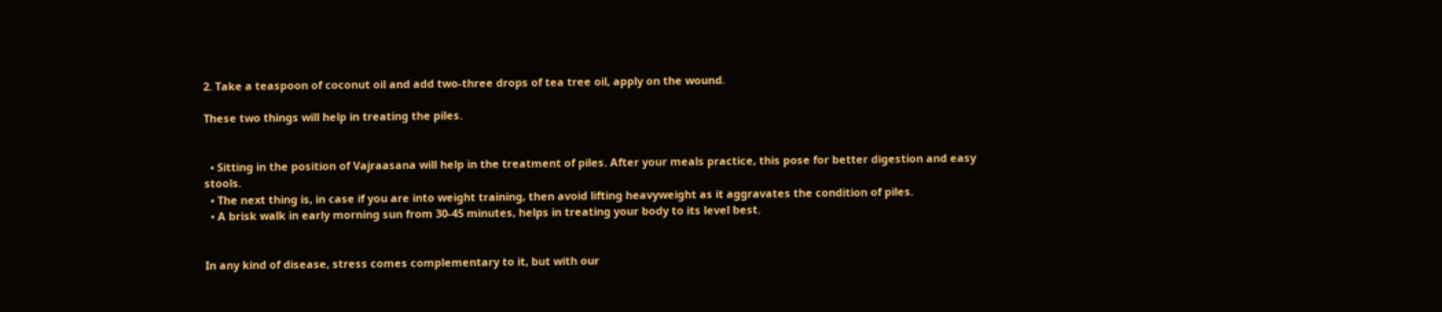2. Take a teaspoon of coconut oil and add two-three drops of tea tree oil, apply on the wound.

These two things will help in treating the piles.


  • Sitting in the position of Vajraasana will help in the treatment of piles. After your meals practice, this pose for better digestion and easy stools.
  • The next thing is, in case if you are into weight training, then avoid lifting heavyweight as it aggravates the condition of piles.
  • A brisk walk in early morning sun from 30-45 minutes, helps in treating your body to its level best.


In any kind of disease, stress comes complementary to it, but with our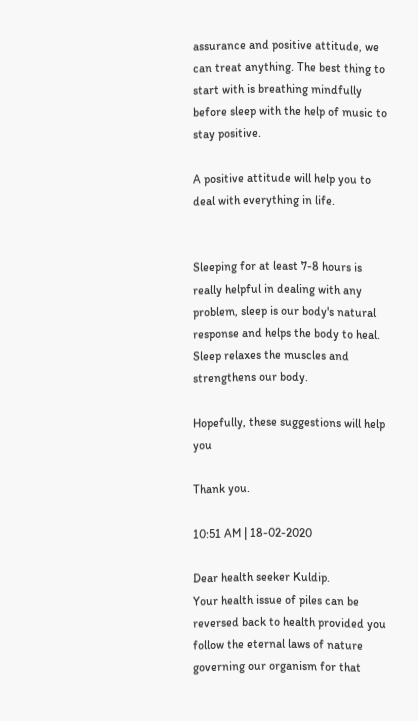assurance and positive attitude, we can treat anything. The best thing to start with is breathing mindfully before sleep with the help of music to stay positive.

A positive attitude will help you to deal with everything in life.


Sleeping for at least 7-8 hours is really helpful in dealing with any problem, sleep is our body's natural response and helps the body to heal. Sleep relaxes the muscles and strengthens our body.

Hopefully, these suggestions will help you

Thank you.

10:51 AM | 18-02-2020

Dear health seeker Kuldip.
Your health issue of piles can be reversed back to health provided you follow the eternal laws of nature governing our organism for that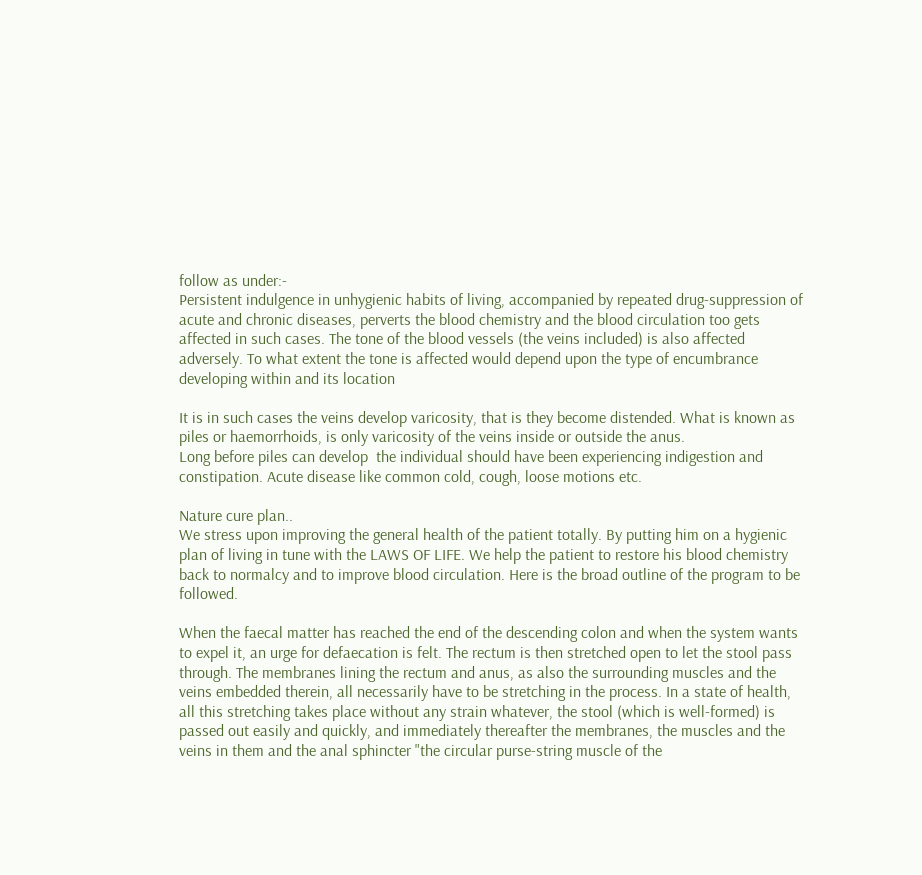follow as under:-
Persistent indulgence in unhygienic habits of living, accompanied by repeated drug-suppression of acute and chronic diseases, perverts the blood chemistry and the blood circulation too gets affected in such cases. The tone of the blood vessels (the veins included) is also affected adversely. To what extent the tone is affected would depend upon the type of encumbrance developing within and its location

It is in such cases the veins develop varicosity, that is they become distended. What is known as piles or haemorrhoids, is only varicosity of the veins inside or outside the anus.
Long before piles can develop  the individual should have been experiencing indigestion and constipation. Acute disease like common cold, cough, loose motions etc.

Nature cure plan..
We stress upon improving the general health of the patient totally. By putting him on a hygienic plan of living in tune with the LAWS OF LIFE. We help the patient to restore his blood chemistry back to normalcy and to improve blood circulation. Here is the broad outline of the program to be followed.

When the faecal matter has reached the end of the descending colon and when the system wants to expel it, an urge for defaecation is felt. The rectum is then stretched open to let the stool pass through. The membranes lining the rectum and anus, as also the surrounding muscles and the veins embedded therein, all necessarily have to be stretching in the process. In a state of health, all this stretching takes place without any strain whatever, the stool (which is well-formed) is passed out easily and quickly, and immediately thereafter the membranes, the muscles and the veins in them and the anal sphincter "the circular purse-string muscle of the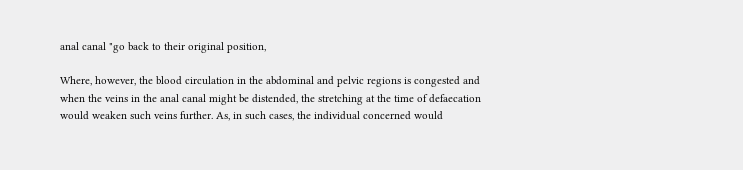anal canal "go back to their original position,

Where, however, the blood circulation in the abdominal and pelvic regions is congested and when the veins in the anal canal might be distended, the stretching at the time of defaecation would weaken such veins further. As, in such cases, the individual concerned would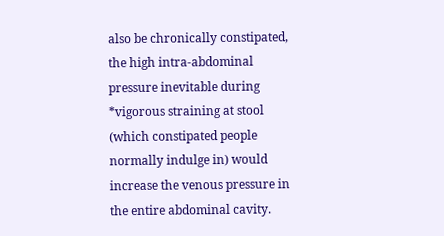also be chronically constipated, the high intra-abdominal pressure inevitable during *vigorous straining at stool (which constipated people normally indulge in) would increase the venous pressure in the entire abdominal cavity.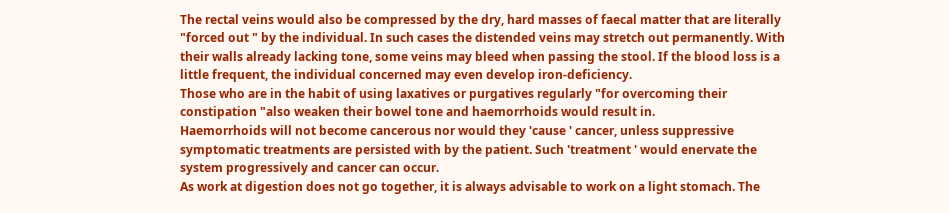The rectal veins would also be compressed by the dry, hard masses of faecal matter that are literally "forced out " by the individual. In such cases the distended veins may stretch out permanently. With their walls already lacking tone, some veins may bleed when passing the stool. If the blood loss is a little frequent, the individual concerned may even develop iron-deficiency.
Those who are in the habit of using laxatives or purgatives regularly "for overcoming their constipation "also weaken their bowel tone and haemorrhoids would result in.
Haemorrhoids will not become cancerous nor would they 'cause ' cancer, unless suppressive symptomatic treatments are persisted with by the patient. Such 'treatment ' would enervate the system progressively and cancer can occur.
As work at digestion does not go together, it is always advisable to work on a light stomach. The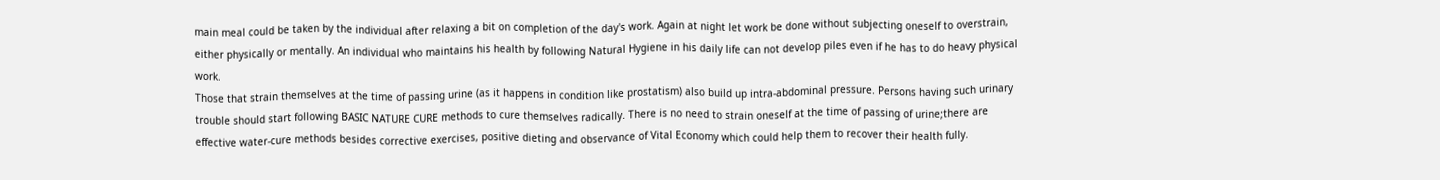main meal could be taken by the individual after relaxing a bit on completion of the day's work. Again at night let work be done without subjecting oneself to overstrain, either physically or mentally. An individual who maintains his health by following Natural Hygiene in his daily life can not develop piles even if he has to do heavy physical work.
Those that strain themselves at the time of passing urine (as it happens in condition like prostatism) also build up intra-abdominal pressure. Persons having such urinary trouble should start following BASIC NATURE CURE methods to cure themselves radically. There is no need to strain oneself at the time of passing of urine;there are effective water-cure methods besides corrective exercises, positive dieting and observance of Vital Economy which could help them to recover their health fully.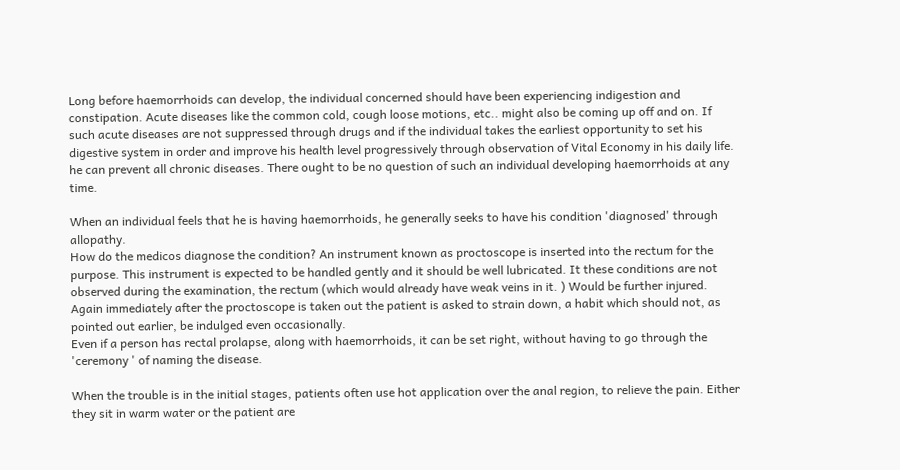Long before haemorrhoids can develop, the individual concerned should have been experiencing indigestion and constipation. Acute diseases like the common cold, cough loose motions, etc.. might also be coming up off and on. If such acute diseases are not suppressed through drugs and if the individual takes the earliest opportunity to set his digestive system in order and improve his health level progressively through observation of Vital Economy in his daily life. he can prevent all chronic diseases. There ought to be no question of such an individual developing haemorrhoids at any time.

When an individual feels that he is having haemorrhoids, he generally seeks to have his condition 'diagnosed' through allopathy.
How do the medicos diagnose the condition? An instrument known as proctoscope is inserted into the rectum for the purpose. This instrument is expected to be handled gently and it should be well lubricated. It these conditions are not observed during the examination, the rectum (which would already have weak veins in it. ) Would be further injured.
Again immediately after the proctoscope is taken out the patient is asked to strain down, a habit which should not, as pointed out earlier, be indulged even occasionally.
Even if a person has rectal prolapse, along with haemorrhoids, it can be set right, without having to go through the 'ceremony ' of naming the disease.

When the trouble is in the initial stages, patients often use hot application over the anal region, to relieve the pain. Either they sit in warm water or the patient are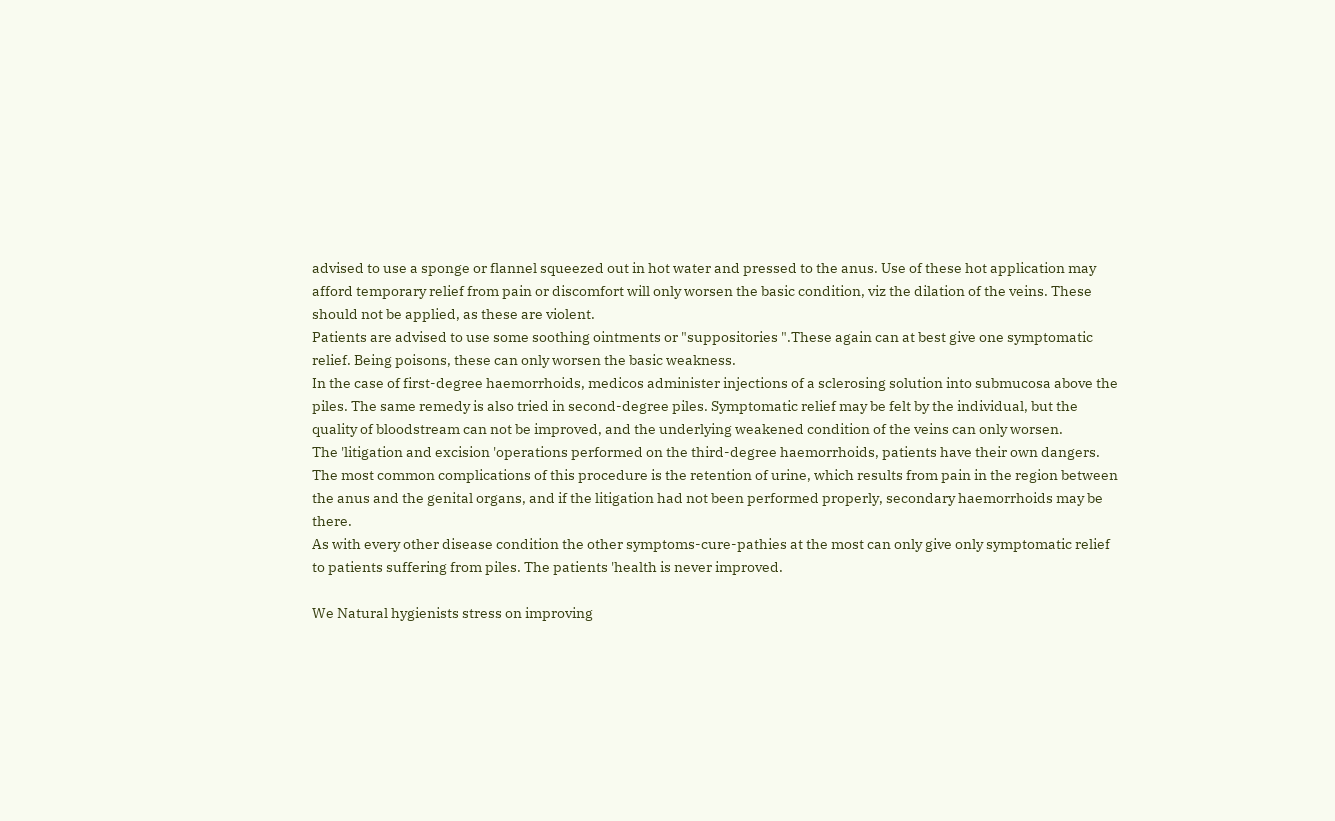advised to use a sponge or flannel squeezed out in hot water and pressed to the anus. Use of these hot application may afford temporary relief from pain or discomfort will only worsen the basic condition, viz the dilation of the veins. These should not be applied, as these are violent.
Patients are advised to use some soothing ointments or "suppositories ".These again can at best give one symptomatic relief. Being poisons, these can only worsen the basic weakness.
In the case of first-degree haemorrhoids, medicos administer injections of a sclerosing solution into submucosa above the piles. The same remedy is also tried in second-degree piles. Symptomatic relief may be felt by the individual, but the quality of bloodstream can not be improved, and the underlying weakened condition of the veins can only worsen.
The 'litigation and excision 'operations performed on the third-degree haemorrhoids, patients have their own dangers. The most common complications of this procedure is the retention of urine, which results from pain in the region between the anus and the genital organs, and if the litigation had not been performed properly, secondary haemorrhoids may be there.
As with every other disease condition the other symptoms-cure-pathies at the most can only give only symptomatic relief to patients suffering from piles. The patients 'health is never improved.

We Natural hygienists stress on improving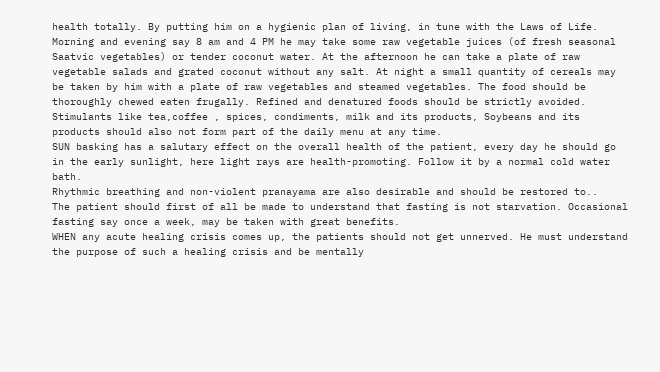health totally. By putting him on a hygienic plan of living, in tune with the Laws of Life.
Morning and evening say 8 am and 4 PM he may take some raw vegetable juices (of fresh seasonal Saatvic vegetables) or tender coconut water. At the afternoon he can take a plate of raw vegetable salads and grated coconut without any salt. At night a small quantity of cereals may be taken by him with a plate of raw vegetables and steamed vegetables. The food should be thoroughly chewed eaten frugally. Refined and denatured foods should be strictly avoided. Stimulants like tea,coffee , spices, condiments, milk and its products, Soybeans and its products should also not form part of the daily menu at any time.
SUN basking has a salutary effect on the overall health of the patient, every day he should go in the early sunlight, here light rays are health-promoting. Follow it by a normal cold water bath.
Rhythmic breathing and non-violent pranayama are also desirable and should be restored to..
The patient should first of all be made to understand that fasting is not starvation. Occasional fasting say once a week, may be taken with great benefits.
WHEN any acute healing crisis comes up, the patients should not get unnerved. He must understand the purpose of such a healing crisis and be mentally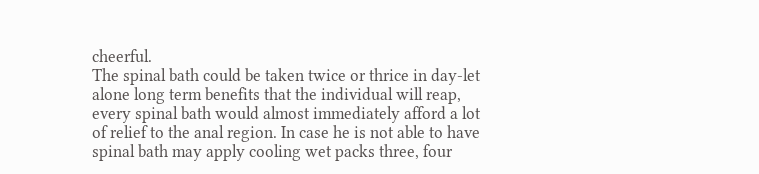cheerful.
The spinal bath could be taken twice or thrice in day-let alone long term benefits that the individual will reap, every spinal bath would almost immediately afford a lot of relief to the anal region. In case he is not able to have spinal bath may apply cooling wet packs three, four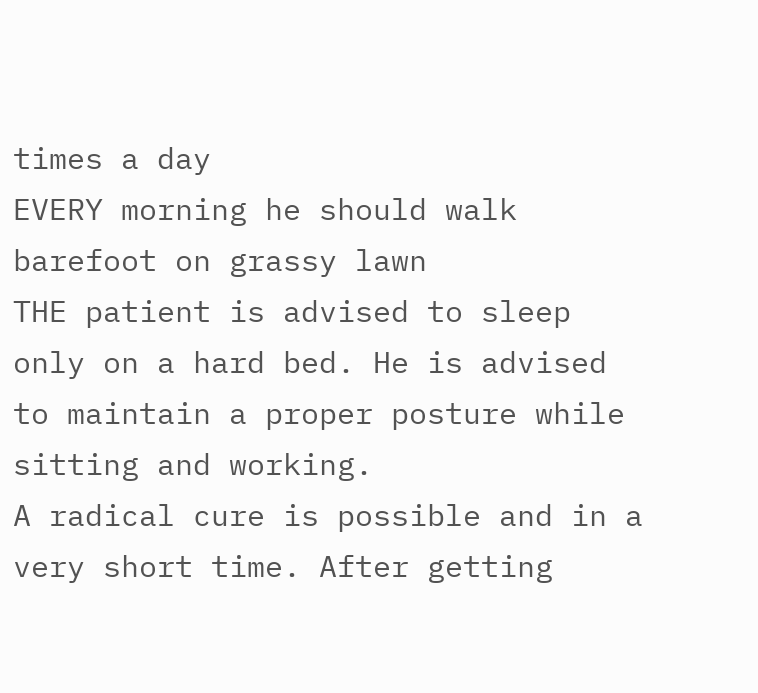times a day
EVERY morning he should walk barefoot on grassy lawn
THE patient is advised to sleep only on a hard bed. He is advised to maintain a proper posture while sitting and working.
A radical cure is possible and in a very short time. After getting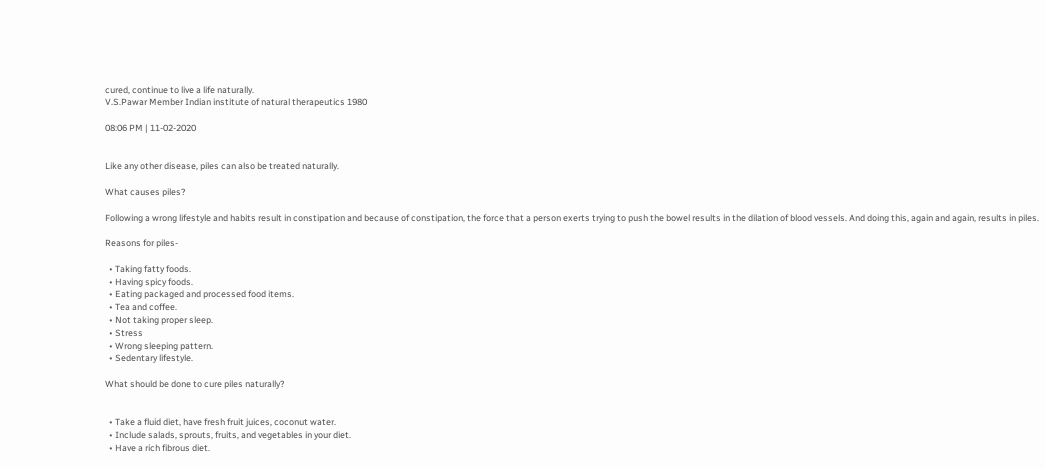cured, continue to live a life naturally.
V.S.Pawar Member Indian institute of natural therapeutics 1980

08:06 PM | 11-02-2020


Like any other disease, piles can also be treated naturally.

What causes piles?

Following a wrong lifestyle and habits result in constipation and because of constipation, the force that a person exerts trying to push the bowel results in the dilation of blood vessels. And doing this, again and again, results in piles.

Reasons for piles-

  • Taking fatty foods.
  • Having spicy foods.
  • Eating packaged and processed food items.
  • Tea and coffee.
  • Not taking proper sleep.
  • Stress
  • Wrong sleeping pattern.
  • Sedentary lifestyle.

What should be done to cure piles naturally?


  • Take a fluid diet, have fresh fruit juices, coconut water.
  • Include salads, sprouts, fruits, and vegetables in your diet.
  • Have a rich fibrous diet.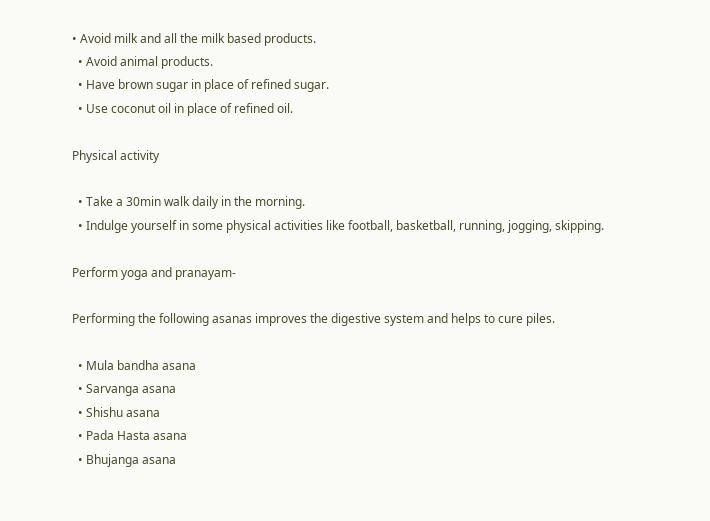• Avoid milk and all the milk based products.
  • Avoid animal products.
  • Have brown sugar in place of refined sugar.
  • Use coconut oil in place of refined oil.

Physical activity

  • Take a 30min walk daily in the morning.
  • Indulge yourself in some physical activities like football, basketball, running, jogging, skipping.

Perform yoga and pranayam-

Performing the following asanas improves the digestive system and helps to cure piles.

  • Mula bandha asana
  • Sarvanga asana
  • Shishu asana
  • Pada Hasta asana
  • Bhujanga asana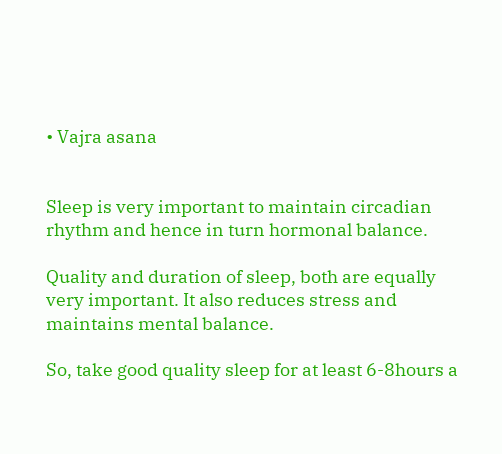• Vajra asana


Sleep is very important to maintain circadian rhythm and hence in turn hormonal balance.

Quality and duration of sleep, both are equally very important. It also reduces stress and maintains mental balance.

So, take good quality sleep for at least 6-8hours a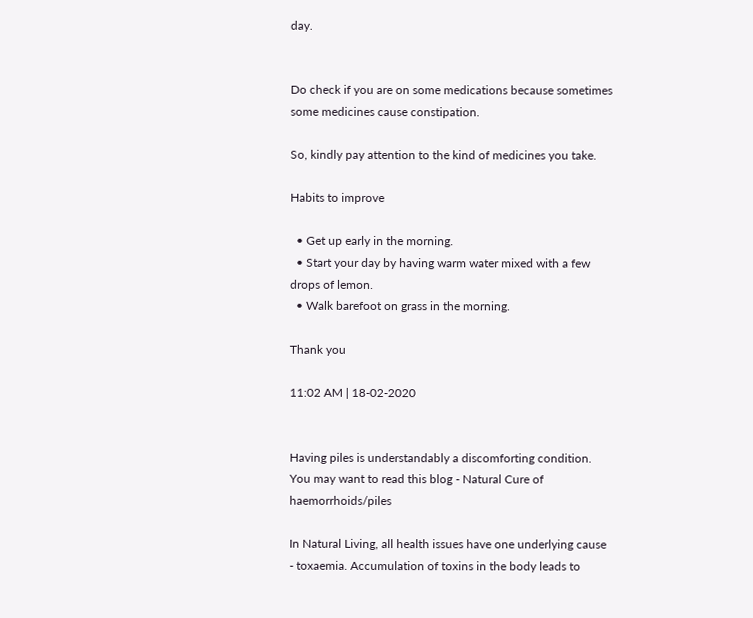day.


Do check if you are on some medications because sometimes some medicines cause constipation.

So, kindly pay attention to the kind of medicines you take.

Habits to improve

  • Get up early in the morning.
  • Start your day by having warm water mixed with a few drops of lemon.
  • Walk barefoot on grass in the morning.

Thank you

11:02 AM | 18-02-2020


Having piles is understandably a discomforting condition. You may want to read this blog - Natural Cure of haemorrhoids/piles

In Natural Living, all health issues have one underlying cause - toxaemia. Accumulation of toxins in the body leads to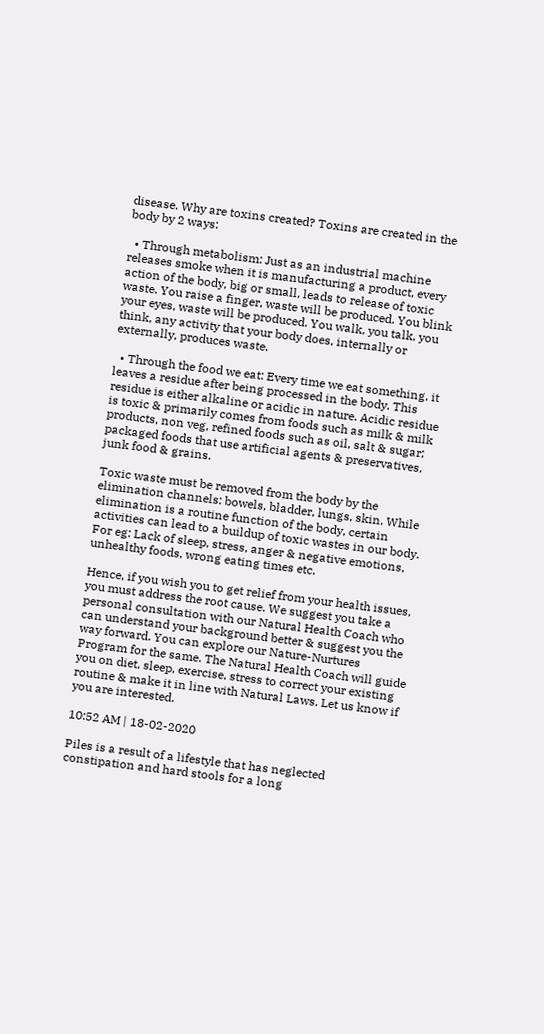disease. Why are toxins created? Toxins are created in the body by 2 ways:

  • Through metabolism: Just as an industrial machine releases smoke when it is manufacturing a product, every action of the body, big or small, leads to release of toxic waste. You raise a finger, waste will be produced. You blink your eyes, waste will be produced. You walk, you talk, you think, any activity that your body does, internally or externally, produces waste.

  • Through the food we eat: Every time we eat something, it leaves a residue after being processed in the body. This residue is either alkaline or acidic in nature. Acidic residue is toxic & primarily comes from foods such as milk & milk products, non veg, refined foods such as oil, salt & sugar; packaged foods that use artificial agents & preservatives, junk food & grains.

Toxic waste must be removed from the body by the elimination channels: bowels, bladder, lungs, skin. While elimination is a routine function of the body, certain activities can lead to a buildup of toxic wastes in our body. For eg: Lack of sleep, stress, anger & negative emotions, unhealthy foods, wrong eating times etc.

Hence, if you wish you to get relief from your health issues, you must address the root cause. We suggest you take a personal consultation with our Natural Health Coach who can understand your background better & suggest you the way forward. You can explore our Nature-Nurtures Program for the same. The Natural Health Coach will guide you on diet, sleep, exercise, stress to correct your existing routine & make it in line with Natural Laws. Let us know if you are interested.

10:52 AM | 18-02-2020

Piles is a result of a lifestyle that has neglected constipation and hard stools for a long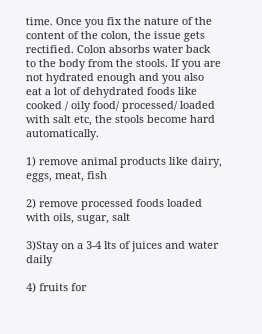time. Once you fix the nature of the content of the colon, the issue gets rectified. Colon absorbs water back to the body from the stools. If you are not hydrated enough and you also eat a lot of dehydrated foods like cooked / oily food/ processed/ loaded with salt etc, the stools become hard automatically.

1) remove animal products like dairy, eggs, meat, fish

2) remove processed foods loaded with oils, sugar, salt

3)Stay on a 3-4 lts of juices and water daily

4) fruits for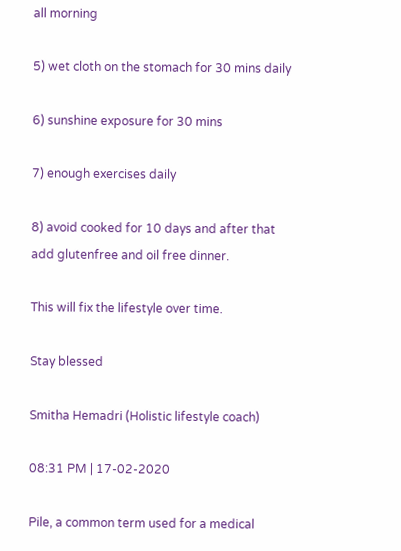all morning

5) wet cloth on the stomach for 30 mins daily

6) sunshine exposure for 30 mins

7) enough exercises daily

8) avoid cooked for 10 days and after that add glutenfree and oil free dinner.

This will fix the lifestyle over time.

Stay blessed

Smitha Hemadri (Holistic lifestyle coach)

08:31 PM | 17-02-2020

Pile, a common term used for a medical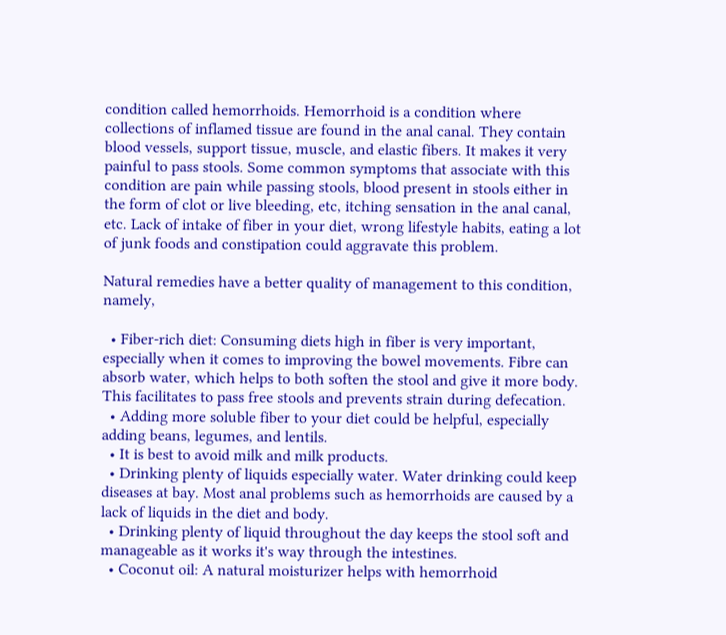condition called hemorrhoids. Hemorrhoid is a condition where collections of inflamed tissue are found in the anal canal. They contain blood vessels, support tissue, muscle, and elastic fibers. It makes it very painful to pass stools. Some common symptoms that associate with this condition are pain while passing stools, blood present in stools either in the form of clot or live bleeding, etc, itching sensation in the anal canal, etc. Lack of intake of fiber in your diet, wrong lifestyle habits, eating a lot of junk foods and constipation could aggravate this problem.

Natural remedies have a better quality of management to this condition, namely,

  • Fiber-rich diet: Consuming diets high in fiber is very important, especially when it comes to improving the bowel movements. Fibre can absorb water, which helps to both soften the stool and give it more body. This facilitates to pass free stools and prevents strain during defecation.
  • Adding more soluble fiber to your diet could be helpful, especially adding beans, legumes, and lentils.
  • It is best to avoid milk and milk products.
  • Drinking plenty of liquids especially water. Water drinking could keep diseases at bay. Most anal problems such as hemorrhoids are caused by a lack of liquids in the diet and body.
  • Drinking plenty of liquid throughout the day keeps the stool soft and manageable as it works it's way through the intestines.
  • Coconut oil: A natural moisturizer helps with hemorrhoid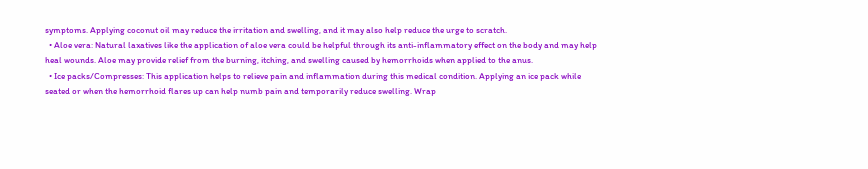symptoms. Applying coconut oil may reduce the irritation and swelling, and it may also help reduce the urge to scratch.
  • Aloe vera: Natural laxatives like the application of aloe vera could be helpful through its anti-inflammatory effect on the body and may help heal wounds. Aloe may provide relief from the burning, itching, and swelling caused by hemorrhoids when applied to the anus.
  • Ice packs/Compresses: This application helps to relieve pain and inflammation during this medical condition. Applying an ice pack while seated or when the hemorrhoid flares up can help numb pain and temporarily reduce swelling. Wrap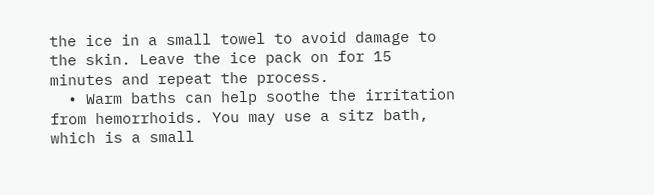the ice in a small towel to avoid damage to the skin. Leave the ice pack on for 15 minutes and repeat the process.
  • Warm baths can help soothe the irritation from hemorrhoids. You may use a sitz bath, which is a small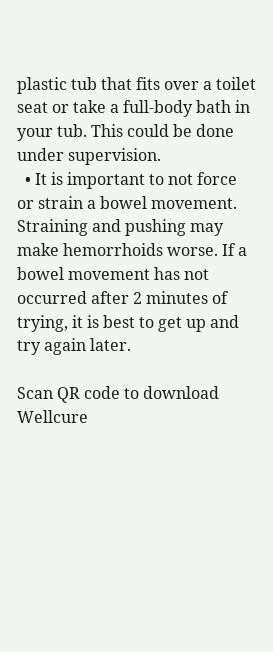plastic tub that fits over a toilet seat or take a full-body bath in your tub. This could be done under supervision.
  • It is important to not force or strain a bowel movement. Straining and pushing may make hemorrhoids worse. If a bowel movement has not occurred after 2 minutes of trying, it is best to get up and try again later.

Scan QR code to download Wellcure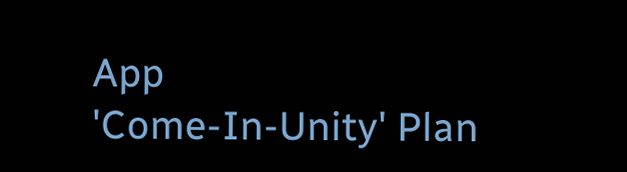App
'Come-In-Unity' Plan